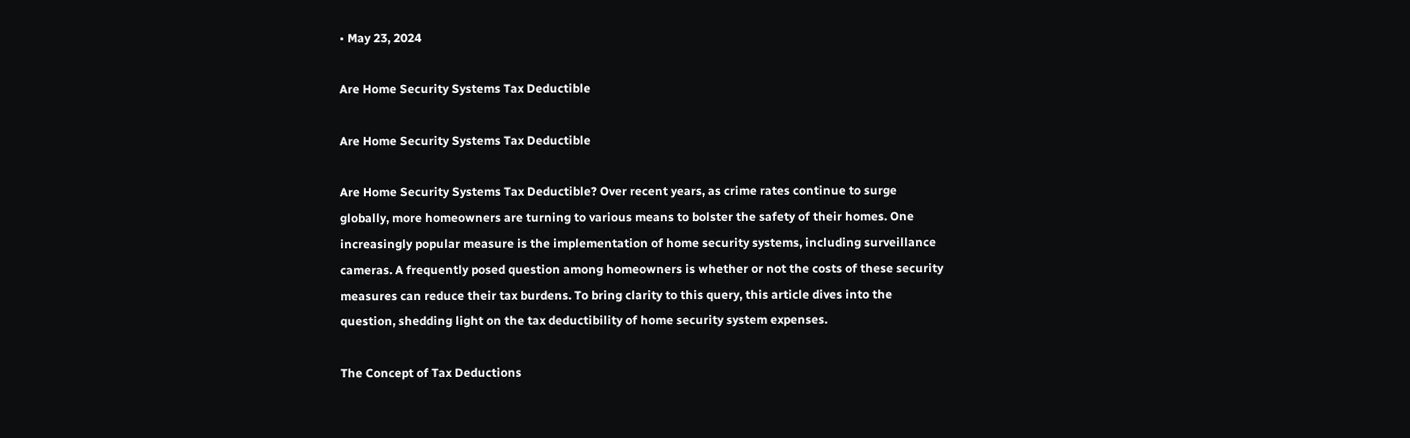• May 23, 2024

Are Home Security Systems Tax Deductible

Are Home Security Systems Tax Deductible

Are Home Security Systems Tax Deductible? Over recent years, as crime rates continue to surge globally, more homeowners are turning to various means to bolster the safety of their homes. One increasingly popular measure is the implementation of home security systems, including surveillance cameras. A frequently posed question among homeowners is whether or not the costs of these security measures can reduce their tax burdens. To bring clarity to this query, this article dives into the question, shedding light on the tax deductibility of home security system expenses.

The Concept of Tax Deductions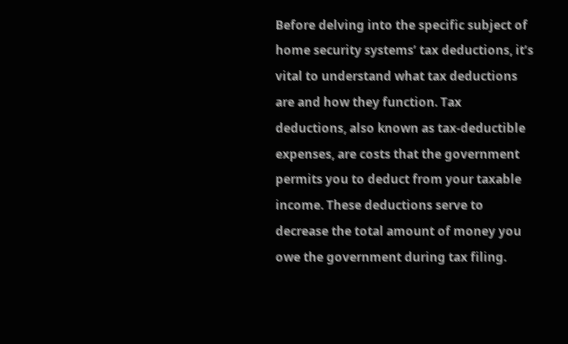Before delving into the specific subject of home security systems’ tax deductions, it’s vital to understand what tax deductions are and how they function. Tax deductions, also known as tax-deductible expenses, are costs that the government permits you to deduct from your taxable income. These deductions serve to decrease the total amount of money you owe the government during tax filing.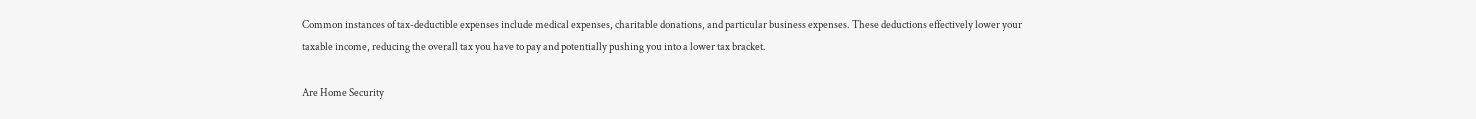Common instances of tax-deductible expenses include medical expenses, charitable donations, and particular business expenses. These deductions effectively lower your taxable income, reducing the overall tax you have to pay and potentially pushing you into a lower tax bracket.

Are Home Security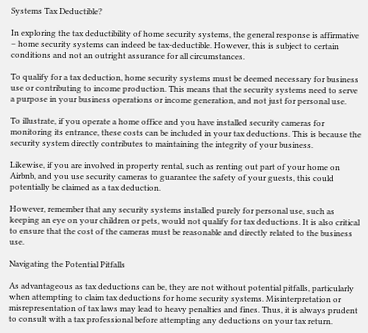Systems Tax Deductible?

In exploring the tax deductibility of home security systems, the general response is affirmative – home security systems can indeed be tax-deductible. However, this is subject to certain conditions and not an outright assurance for all circumstances.

To qualify for a tax deduction, home security systems must be deemed necessary for business use or contributing to income production. This means that the security systems need to serve a purpose in your business operations or income generation, and not just for personal use.

To illustrate, if you operate a home office and you have installed security cameras for monitoring its entrance, these costs can be included in your tax deductions. This is because the security system directly contributes to maintaining the integrity of your business.

Likewise, if you are involved in property rental, such as renting out part of your home on Airbnb, and you use security cameras to guarantee the safety of your guests, this could potentially be claimed as a tax deduction.

However, remember that any security systems installed purely for personal use, such as keeping an eye on your children or pets, would not qualify for tax deductions. It is also critical to ensure that the cost of the cameras must be reasonable and directly related to the business use.

Navigating the Potential Pitfalls

As advantageous as tax deductions can be, they are not without potential pitfalls, particularly when attempting to claim tax deductions for home security systems. Misinterpretation or misrepresentation of tax laws may lead to heavy penalties and fines. Thus, it is always prudent to consult with a tax professional before attempting any deductions on your tax return.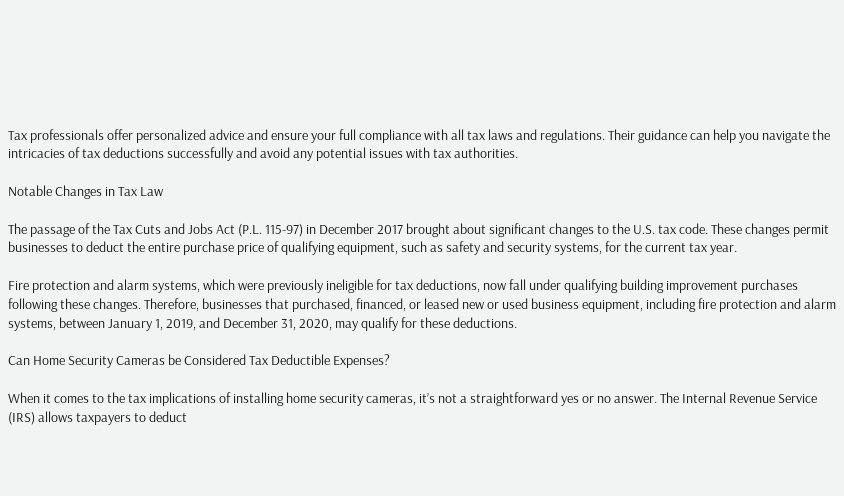Tax professionals offer personalized advice and ensure your full compliance with all tax laws and regulations. Their guidance can help you navigate the intricacies of tax deductions successfully and avoid any potential issues with tax authorities.

Notable Changes in Tax Law

The passage of the Tax Cuts and Jobs Act (P.L. 115-97) in December 2017 brought about significant changes to the U.S. tax code. These changes permit businesses to deduct the entire purchase price of qualifying equipment, such as safety and security systems, for the current tax year.

Fire protection and alarm systems, which were previously ineligible for tax deductions, now fall under qualifying building improvement purchases following these changes. Therefore, businesses that purchased, financed, or leased new or used business equipment, including fire protection and alarm systems, between January 1, 2019, and December 31, 2020, may qualify for these deductions.

Can Home Security Cameras be Considered Tax Deductible Expenses?

When it comes to the tax implications of installing home security cameras, it’s not a straightforward yes or no answer. The Internal Revenue Service (IRS) allows taxpayers to deduct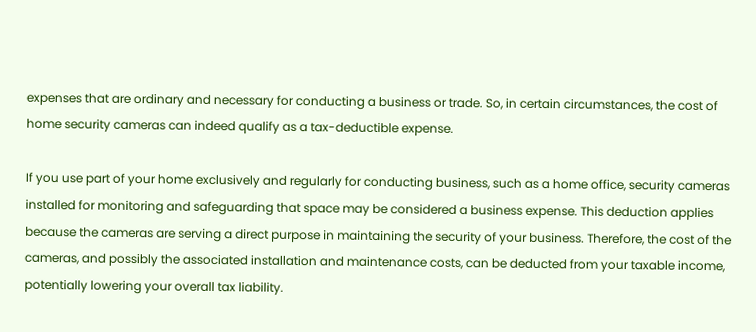expenses that are ordinary and necessary for conducting a business or trade. So, in certain circumstances, the cost of home security cameras can indeed qualify as a tax-deductible expense.

If you use part of your home exclusively and regularly for conducting business, such as a home office, security cameras installed for monitoring and safeguarding that space may be considered a business expense. This deduction applies because the cameras are serving a direct purpose in maintaining the security of your business. Therefore, the cost of the cameras, and possibly the associated installation and maintenance costs, can be deducted from your taxable income, potentially lowering your overall tax liability.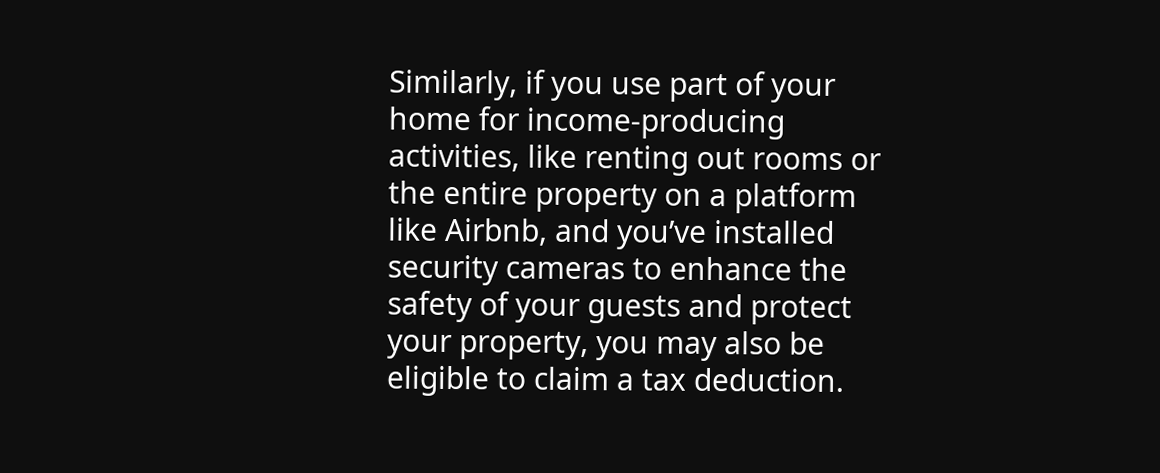Similarly, if you use part of your home for income-producing activities, like renting out rooms or the entire property on a platform like Airbnb, and you’ve installed security cameras to enhance the safety of your guests and protect your property, you may also be eligible to claim a tax deduction.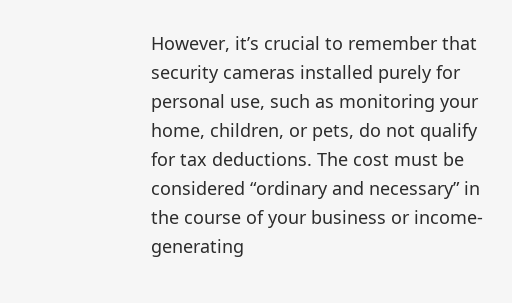However, it’s crucial to remember that security cameras installed purely for personal use, such as monitoring your home, children, or pets, do not qualify for tax deductions. The cost must be considered “ordinary and necessary” in the course of your business or income-generating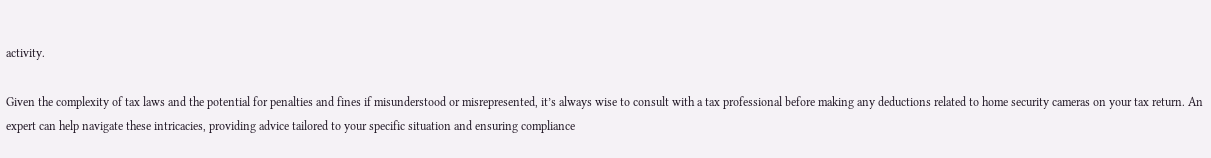activity.

Given the complexity of tax laws and the potential for penalties and fines if misunderstood or misrepresented, it’s always wise to consult with a tax professional before making any deductions related to home security cameras on your tax return. An expert can help navigate these intricacies, providing advice tailored to your specific situation and ensuring compliance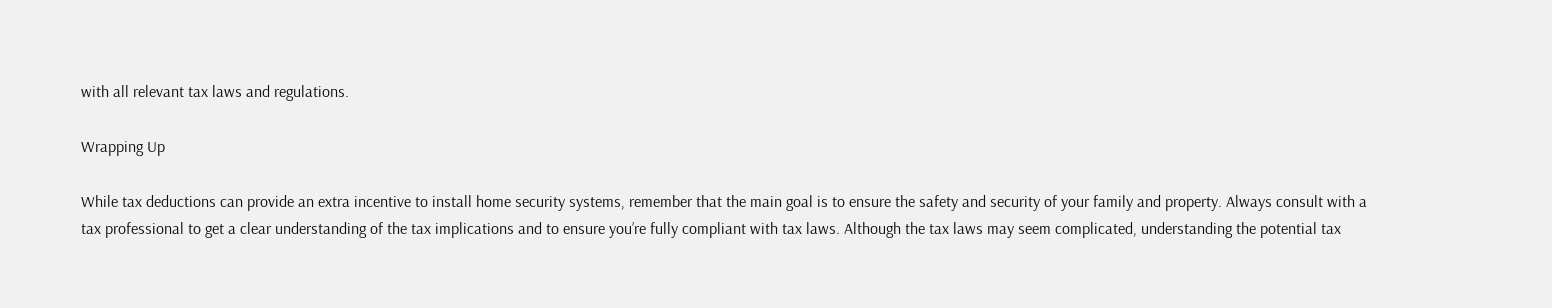with all relevant tax laws and regulations.

Wrapping Up

While tax deductions can provide an extra incentive to install home security systems, remember that the main goal is to ensure the safety and security of your family and property. Always consult with a tax professional to get a clear understanding of the tax implications and to ensure you’re fully compliant with tax laws. Although the tax laws may seem complicated, understanding the potential tax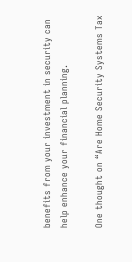benefits from your investment in security can help enhance your financial planning.

One thought on “Are Home Security Systems Tax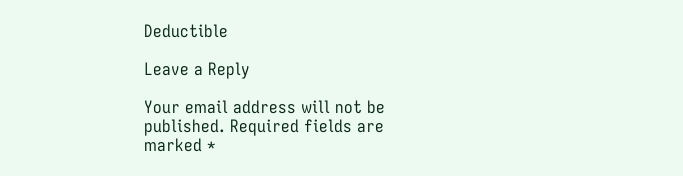Deductible

Leave a Reply

Your email address will not be published. Required fields are marked *